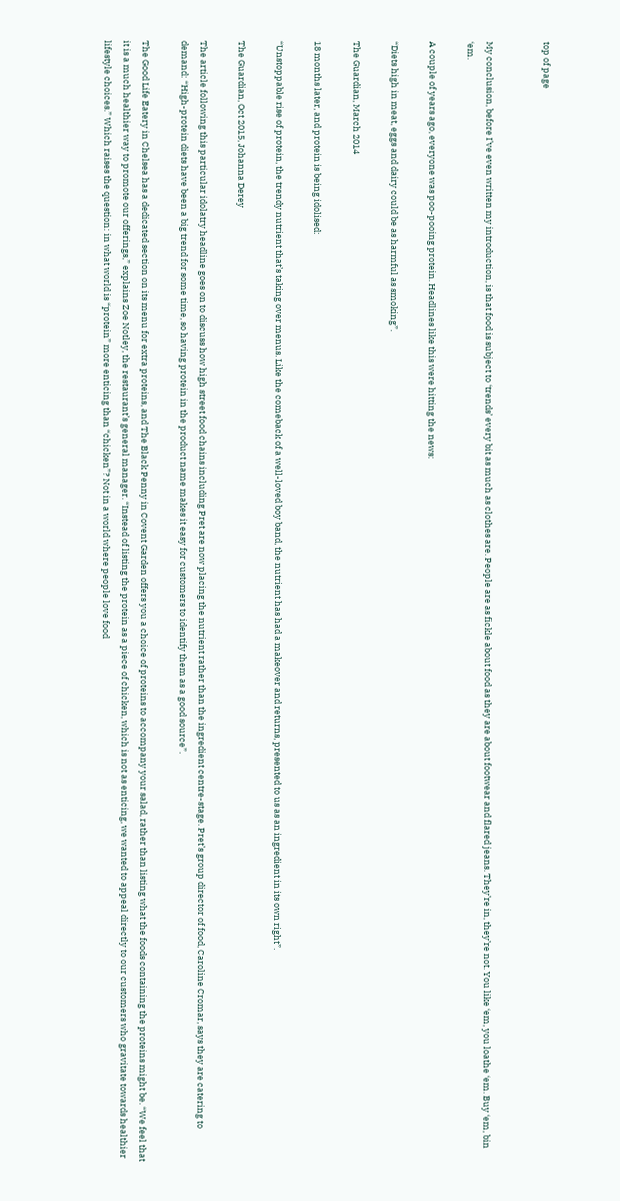top of page


My conclusion, before I’ve even written my introduction, is that food is subject to ‘trends’ every bit as much as clothes are. People are as fickle about food as they are about footwear and flared jeans. They’re in, they’re not. You like ‘em, you loathe ‘em. Buy ‘em, bin ‘em.

A couple of years ago, everyone was poo-pooing protein. Headlines like this were hitting the news:

“Diets high in meat, eggs and dairy could be as harmful as smoking”.

The Guardian, March 2014

18 months later, and protein is being idolised:

“Unstoppable rise of protein, the trendy nutrient that’s taking over menus. Like the comeback of a well-loved boy band, the nutrient has had a makeover and returns, presented to us as an ingredient in its own right”.

The Guardian, Oct 2015, Johanna Derey

The article following this particular idolatry headline goes on to discuss how high street food chains including Pret are now placing the nutrient rather than the ingredient centre-stage. Pret’s group director of food, Caroline Cromar, says they are catering to demand: “High-protein diets have been a big trend for some time, so having protein in the product name makes it easy for customers to identify them as a good source”.

The Good Life Eatery in Chelsea has a dedicated section on its menu for extra proteins, and The Black Penny in Covent Garden offers you a choice of proteins to accompany your salad, rather than listing what the foods containing the proteins might be. “We feel that it is a much healthier way to promote our offerings,” explains Zoe Notley, the restaurant’s general manager. “Instead of listing the protein as a piece of chicken, which is not as enticing, we wanted to appeal directly to our customers who gravitate towards healthier lifestyle choices.” Which raises the question: in what world is “protein” more enticing than “chicken”? Not in a world where people love food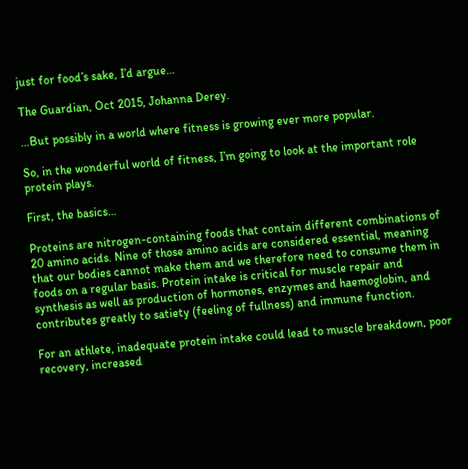just for food’s sake, I’d argue…

The Guardian, Oct 2015, Johanna Derey.

…But possibly in a world where fitness is growing ever more popular.

So, in the wonderful world of fitness, I’m going to look at the important role protein plays.

First, the basics…

Proteins are nitrogen-containing foods that contain different combinations of 20 amino acids. Nine of those amino acids are considered essential, meaning that our bodies cannot make them and we therefore need to consume them in foods on a regular basis. Protein intake is critical for muscle repair and synthesis as well as production of hormones, enzymes and haemoglobin, and contributes greatly to satiety (feeling of fullness) and immune function.

For an athlete, inadequate protein intake could lead to muscle breakdown, poor recovery, increased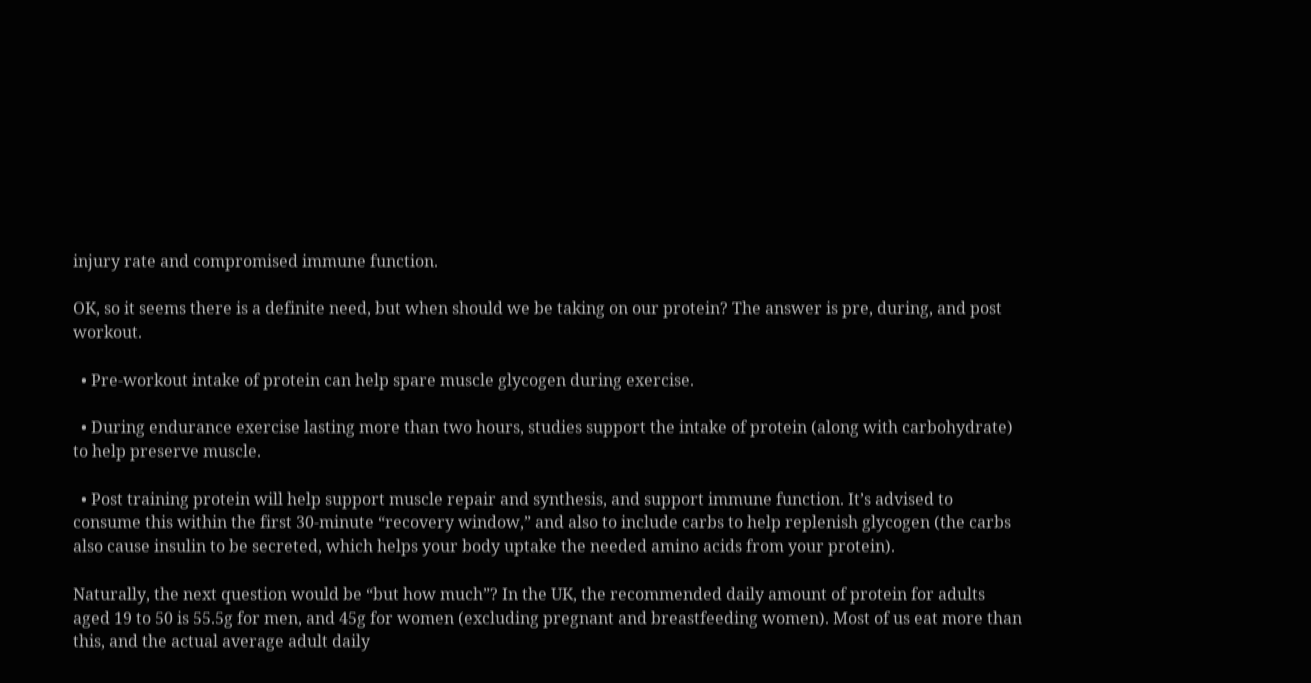injury rate and compromised immune function.

OK, so it seems there is a definite need, but when should we be taking on our protein? The answer is pre, during, and post workout.

  • Pre-workout intake of protein can help spare muscle glycogen during exercise.

  • During endurance exercise lasting more than two hours, studies support the intake of protein (along with carbohydrate) to help preserve muscle.

  • Post training protein will help support muscle repair and synthesis, and support immune function. It’s advised to consume this within the first 30-minute “recovery window,” and also to include carbs to help replenish glycogen (the carbs also cause insulin to be secreted, which helps your body uptake the needed amino acids from your protein).

Naturally, the next question would be “but how much”? In the UK, the recommended daily amount of protein for adults aged 19 to 50 is 55.5g for men, and 45g for women (excluding pregnant and breastfeeding women). Most of us eat more than this, and the actual average adult daily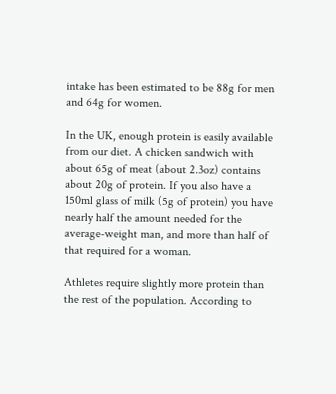intake has been estimated to be 88g for men and 64g for women.

In the UK, enough protein is easily available from our diet. A chicken sandwich with about 65g of meat (about 2.3oz) contains about 20g of protein. If you also have a 150ml glass of milk (5g of protein) you have nearly half the amount needed for the average-weight man, and more than half of that required for a woman.

Athletes require slightly more protein than the rest of the population. According to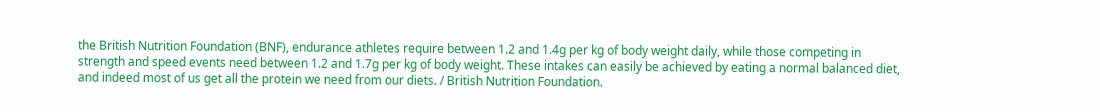the British Nutrition Foundation (BNF), endurance athletes require between 1.2 and 1.4g per kg of body weight daily, while those competing in strength and speed events need between 1.2 and 1.7g per kg of body weight. These intakes can easily be achieved by eating a normal balanced diet, and indeed most of us get all the protein we need from our diets. / British Nutrition Foundation.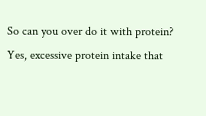So can you over do it with protein? Yes, excessive protein intake that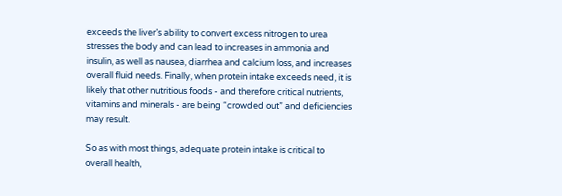exceeds the liver’s ability to convert excess nitrogen to urea stresses the body and can lead to increases in ammonia and insulin, as well as nausea, diarrhea and calcium loss, and increases overall fluid needs. Finally, when protein intake exceeds need, it is likely that other nutritious foods - and therefore critical nutrients, vitamins and minerals - are being “crowded out” and deficiencies may result.

So as with most things, adequate protein intake is critical to overall health,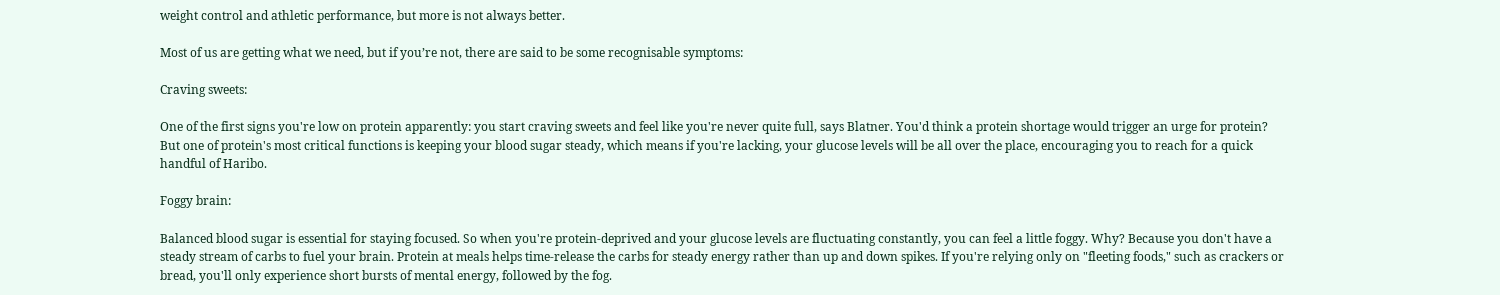weight control and athletic performance, but more is not always better.

Most of us are getting what we need, but if you’re not, there are said to be some recognisable symptoms:

Craving sweets:

One of the first signs you're low on protein apparently: you start craving sweets and feel like you're never quite full, says Blatner. You'd think a protein shortage would trigger an urge for protein? But one of protein's most critical functions is keeping your blood sugar steady, which means if you're lacking, your glucose levels will be all over the place, encouraging you to reach for a quick handful of Haribo.

Foggy brain:

Balanced blood sugar is essential for staying focused. So when you're protein-deprived and your glucose levels are fluctuating constantly, you can feel a little foggy. Why? Because you don't have a steady stream of carbs to fuel your brain. Protein at meals helps time-release the carbs for steady energy rather than up and down spikes. If you're relying only on "fleeting foods," such as crackers or bread, you'll only experience short bursts of mental energy, followed by the fog.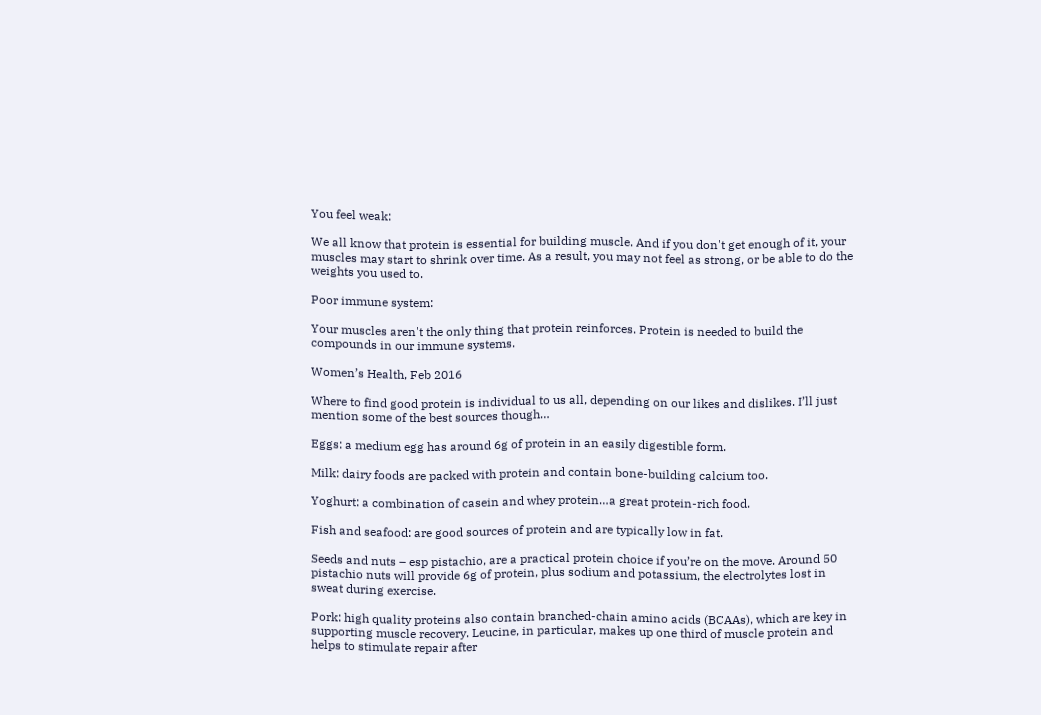You feel weak:

We all know that protein is essential for building muscle. And if you don't get enough of it, your muscles may start to shrink over time. As a result, you may not feel as strong, or be able to do the weights you used to.

Poor immune system:

Your muscles aren't the only thing that protein reinforces. Protein is needed to build the compounds in our immune systems.

Women’s Health, Feb 2016

Where to find good protein is individual to us all, depending on our likes and dislikes. I’ll just mention some of the best sources though…

Eggs: a medium egg has around 6g of protein in an easily digestible form.

Milk: dairy foods are packed with protein and contain bone-building calcium too.

Yoghurt: a combination of casein and whey protein…a great protein-rich food.

Fish and seafood: are good sources of protein and are typically low in fat.

Seeds and nuts – esp pistachio, are a practical protein choice if you’re on the move. Around 50 pistachio nuts will provide 6g of protein, plus sodium and potassium, the electrolytes lost in sweat during exercise.

Pork: high quality proteins also contain branched-chain amino acids (BCAAs), which are key in supporting muscle recovery. Leucine, in particular, makes up one third of muscle protein and helps to stimulate repair after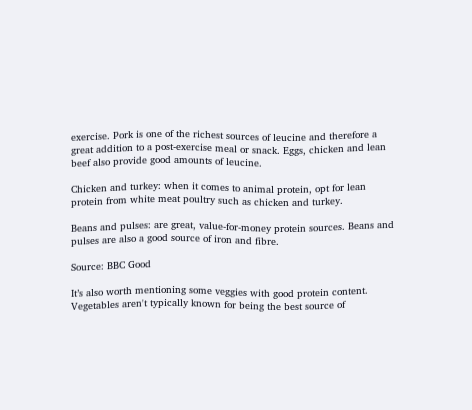exercise. Pork is one of the richest sources of leucine and therefore a great addition to a post-exercise meal or snack. Eggs, chicken and lean beef also provide good amounts of leucine.

Chicken and turkey: when it comes to animal protein, opt for lean protein from white meat poultry such as chicken and turkey.

Beans and pulses: are great, value-for-money protein sources. Beans and pulses are also a good source of iron and fibre.

Source: BBC Good

It’s also worth mentioning some veggies with good protein content. Vegetables aren't typically known for being the best source of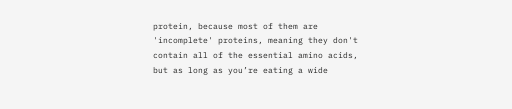protein, because most of them are 'incomplete' proteins, meaning they don't contain all of the essential amino acids, but as long as you’re eating a wide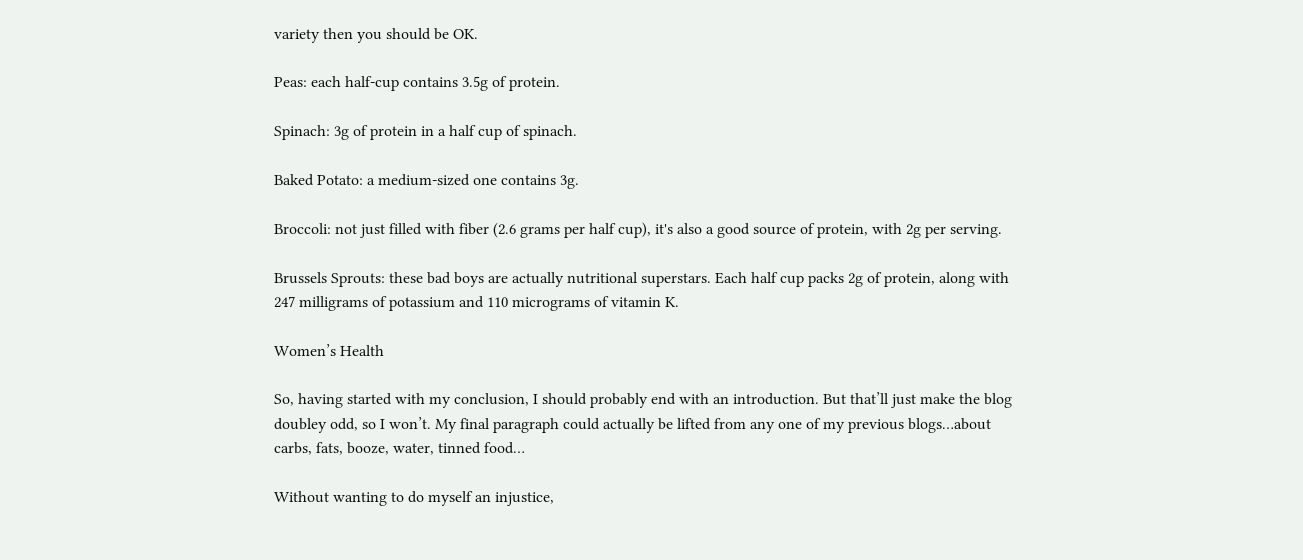variety then you should be OK.

Peas: each half-cup contains 3.5g of protein.

Spinach: 3g of protein in a half cup of spinach.

Baked Potato: a medium-sized one contains 3g.

Broccoli: not just filled with fiber (2.6 grams per half cup), it's also a good source of protein, with 2g per serving.

Brussels Sprouts: these bad boys are actually nutritional superstars. Each half cup packs 2g of protein, along with 247 milligrams of potassium and 110 micrograms of vitamin K.

Women’s Health

So, having started with my conclusion, I should probably end with an introduction. But that’ll just make the blog doubley odd, so I won’t. My final paragraph could actually be lifted from any one of my previous blogs…about carbs, fats, booze, water, tinned food…

Without wanting to do myself an injustice,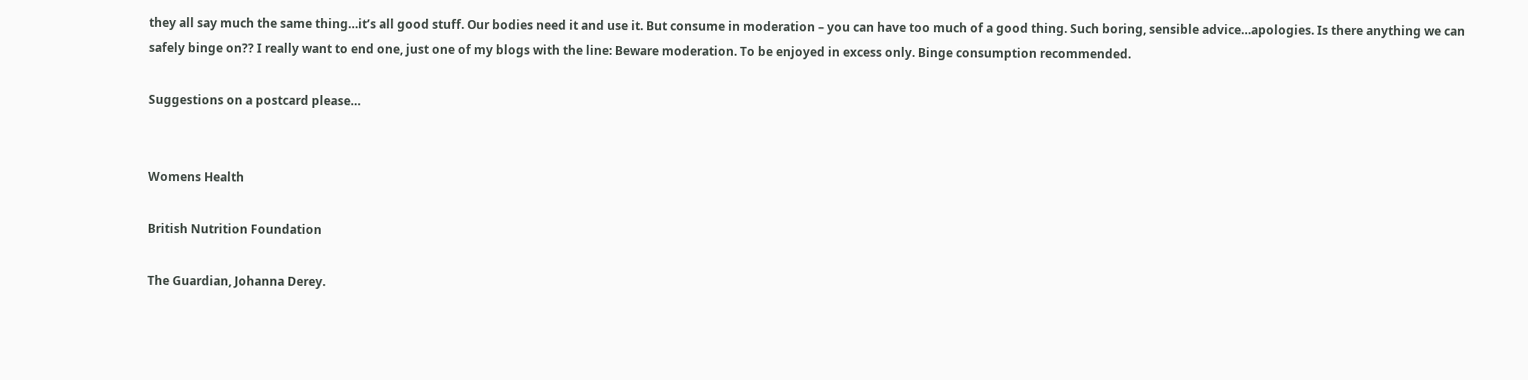they all say much the same thing…it’s all good stuff. Our bodies need it and use it. But consume in moderation – you can have too much of a good thing. Such boring, sensible advice…apologies. Is there anything we can safely binge on?? I really want to end one, just one of my blogs with the line: Beware moderation. To be enjoyed in excess only. Binge consumption recommended.

Suggestions on a postcard please…


Womens Health

British Nutrition Foundation

The Guardian, Johanna Derey.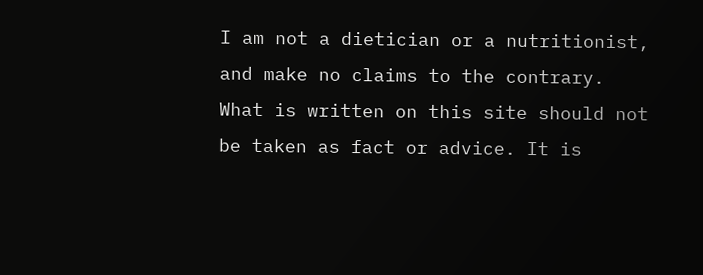I am not a dietician or a nutritionist, and make no claims to the contrary. What is written on this site should not be taken as fact or advice. It is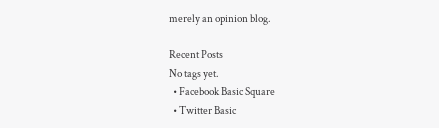merely an opinion blog.

Recent Posts
No tags yet.
  • Facebook Basic Square
  • Twitter Basic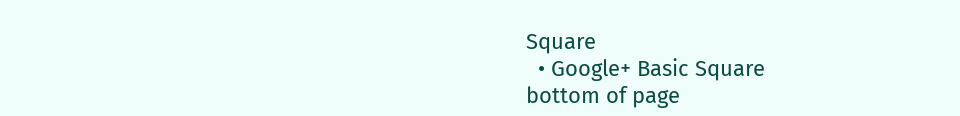Square
  • Google+ Basic Square
bottom of page